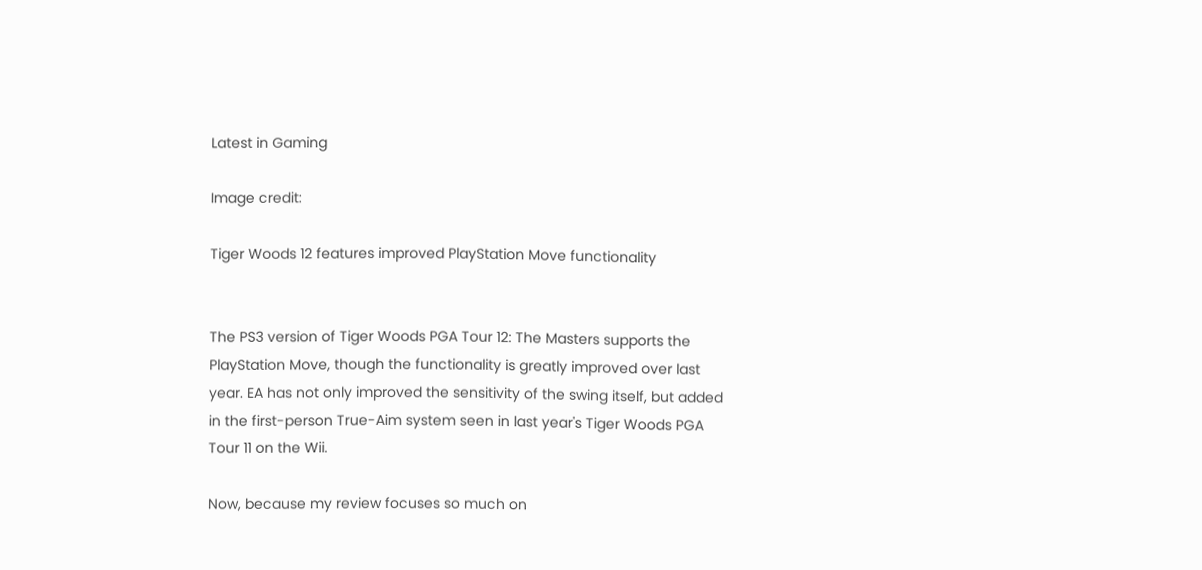Latest in Gaming

Image credit:

Tiger Woods 12 features improved PlayStation Move functionality


The PS3 version of Tiger Woods PGA Tour 12: The Masters supports the PlayStation Move, though the functionality is greatly improved over last year. EA has not only improved the sensitivity of the swing itself, but added in the first-person True-Aim system seen in last year's Tiger Woods PGA Tour 11 on the Wii.

Now, because my review focuses so much on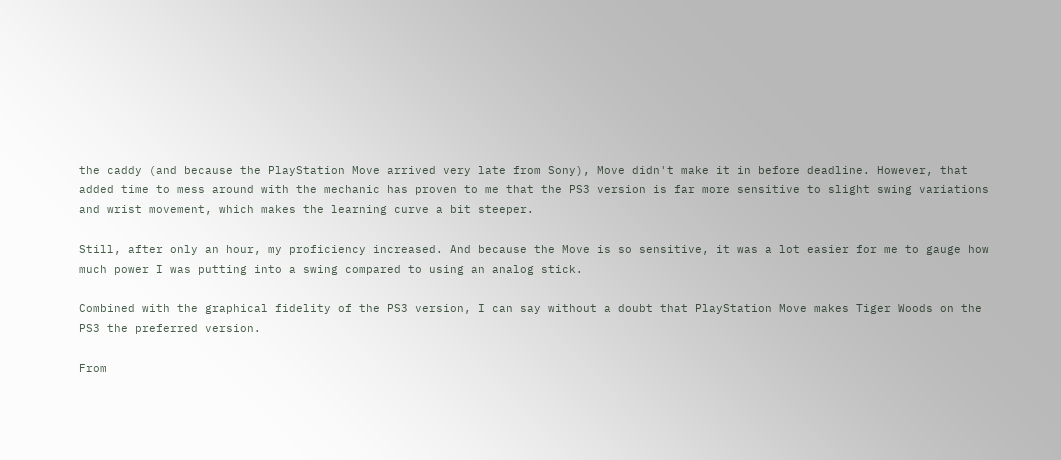the caddy (and because the PlayStation Move arrived very late from Sony), Move didn't make it in before deadline. However, that added time to mess around with the mechanic has proven to me that the PS3 version is far more sensitive to slight swing variations and wrist movement, which makes the learning curve a bit steeper.

Still, after only an hour, my proficiency increased. And because the Move is so sensitive, it was a lot easier for me to gauge how much power I was putting into a swing compared to using an analog stick.

Combined with the graphical fidelity of the PS3 version, I can say without a doubt that PlayStation Move makes Tiger Woods on the PS3 the preferred version.

From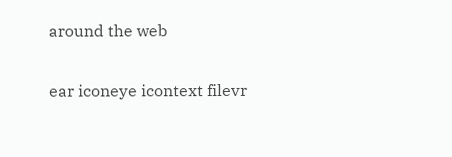around the web

ear iconeye icontext filevr